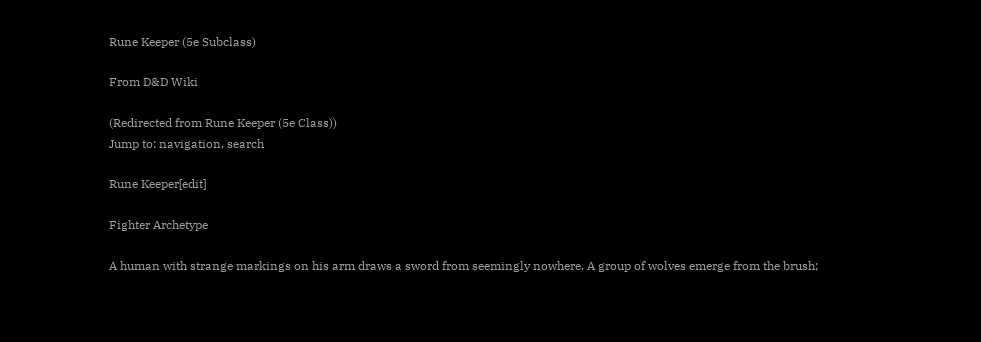Rune Keeper (5e Subclass)

From D&D Wiki

(Redirected from Rune Keeper (5e Class))
Jump to: navigation, search

Rune Keeper[edit]

Fighter Archetype

A human with strange markings on his arm draws a sword from seemingly nowhere. A group of wolves emerge from the brush;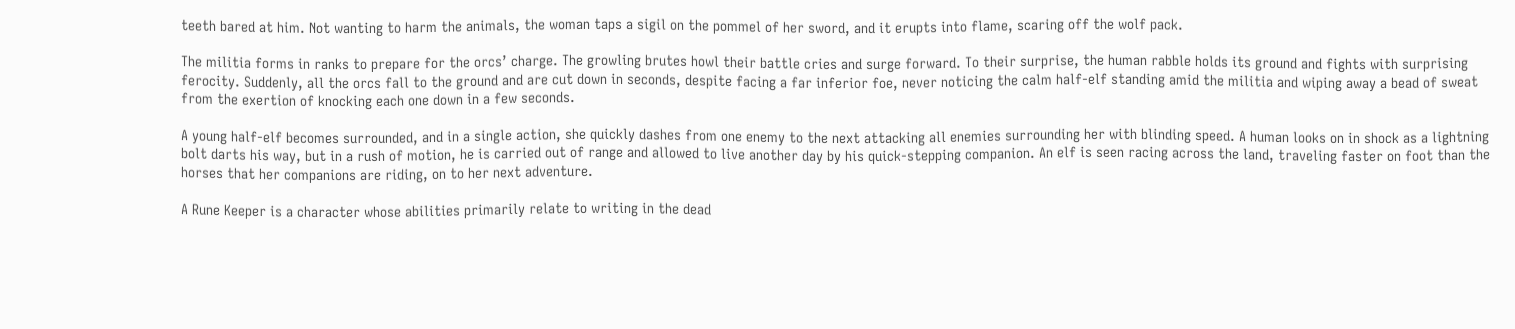teeth bared at him. Not wanting to harm the animals, the woman taps a sigil on the pommel of her sword, and it erupts into flame, scaring off the wolf pack.

The militia forms in ranks to prepare for the orcs’ charge. The growling brutes howl their battle cries and surge forward. To their surprise, the human rabble holds its ground and fights with surprising ferocity. Suddenly, all the orcs fall to the ground and are cut down in seconds, despite facing a far inferior foe, never noticing the calm half-elf standing amid the militia and wiping away a bead of sweat from the exertion of knocking each one down in a few seconds.

A young half-elf becomes surrounded, and in a single action, she quickly dashes from one enemy to the next attacking all enemies surrounding her with blinding speed. A human looks on in shock as a lightning bolt darts his way, but in a rush of motion, he is carried out of range and allowed to live another day by his quick-stepping companion. An elf is seen racing across the land, traveling faster on foot than the horses that her companions are riding, on to her next adventure.

A Rune Keeper is a character whose abilities primarily relate to writing in the dead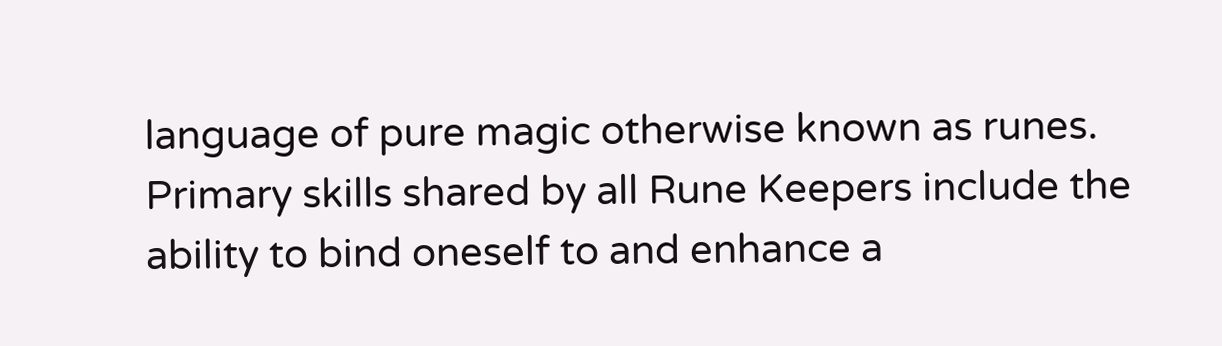language of pure magic otherwise known as runes. Primary skills shared by all Rune Keepers include the ability to bind oneself to and enhance a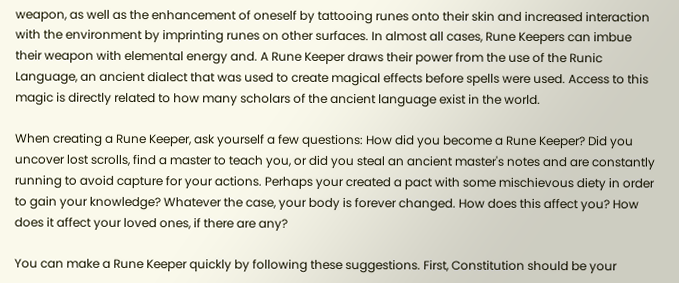weapon, as well as the enhancement of oneself by tattooing runes onto their skin and increased interaction with the environment by imprinting runes on other surfaces. In almost all cases, Rune Keepers can imbue their weapon with elemental energy and. A Rune Keeper draws their power from the use of the Runic Language, an ancient dialect that was used to create magical effects before spells were used. Access to this magic is directly related to how many scholars of the ancient language exist in the world.

When creating a Rune Keeper, ask yourself a few questions: How did you become a Rune Keeper? Did you uncover lost scrolls, find a master to teach you, or did you steal an ancient master's notes and are constantly running to avoid capture for your actions. Perhaps your created a pact with some mischievous diety in order to gain your knowledge? Whatever the case, your body is forever changed. How does this affect you? How does it affect your loved ones, if there are any?

You can make a Rune Keeper quickly by following these suggestions. First, Constitution should be your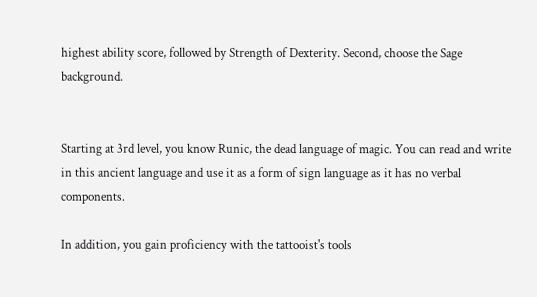highest ability score, followed by Strength of Dexterity. Second, choose the Sage background.


Starting at 3rd level, you know Runic, the dead language of magic. You can read and write in this ancient language and use it as a form of sign language as it has no verbal components.

In addition, you gain proficiency with the tattooist's tools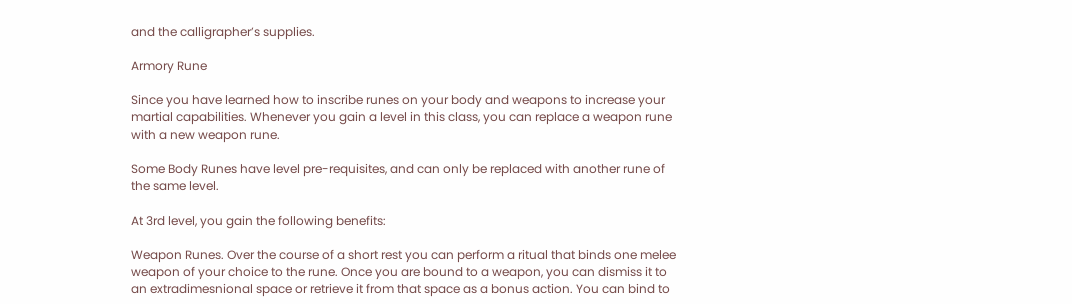and the calligrapher’s supplies.

Armory Rune

Since you have learned how to inscribe runes on your body and weapons to increase your martial capabilities. Whenever you gain a level in this class, you can replace a weapon rune with a new weapon rune.

Some Body Runes have level pre-requisites, and can only be replaced with another rune of the same level.

At 3rd level, you gain the following benefits:

Weapon Runes. Over the course of a short rest you can perform a ritual that binds one melee weapon of your choice to the rune. Once you are bound to a weapon, you can dismiss it to an extradimesnional space or retrieve it from that space as a bonus action. You can bind to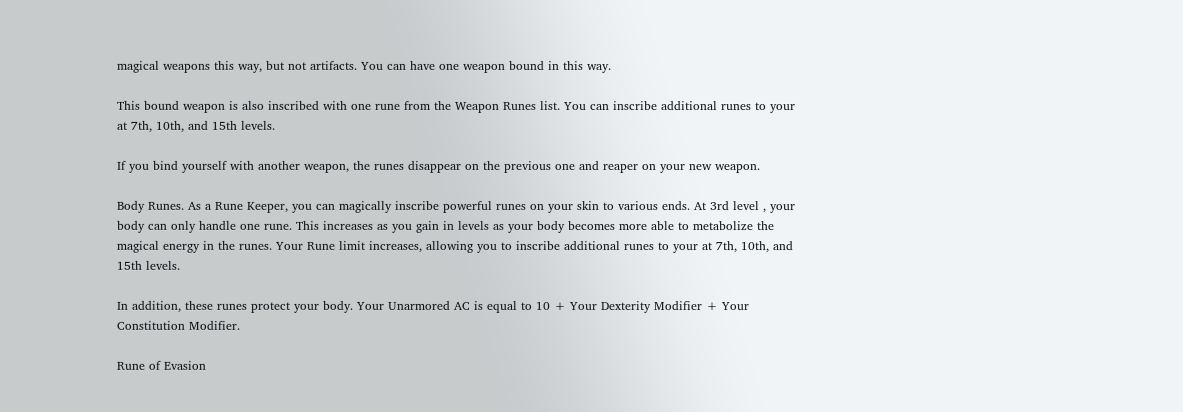magical weapons this way, but not artifacts. You can have one weapon bound in this way.

This bound weapon is also inscribed with one rune from the Weapon Runes list. You can inscribe additional runes to your at 7th, 10th, and 15th levels.

If you bind yourself with another weapon, the runes disappear on the previous one and reaper on your new weapon.

Body Runes. As a Rune Keeper, you can magically inscribe powerful runes on your skin to various ends. At 3rd level , your body can only handle one rune. This increases as you gain in levels as your body becomes more able to metabolize the magical energy in the runes. Your Rune limit increases, allowing you to inscribe additional runes to your at 7th, 10th, and 15th levels.

In addition, these runes protect your body. Your Unarmored AC is equal to 10 + Your Dexterity Modifier + Your Constitution Modifier.

Rune of Evasion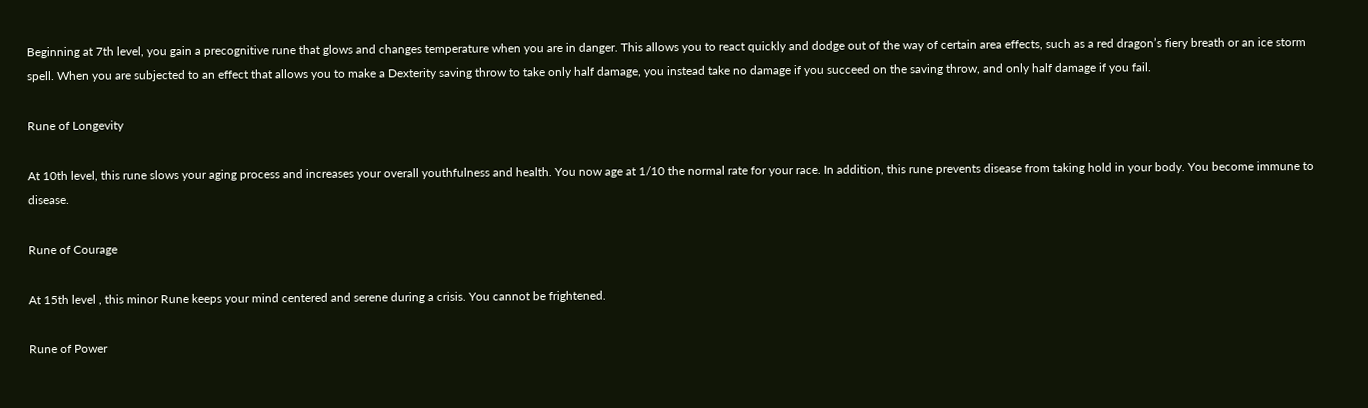Beginning at 7th level, you gain a precognitive rune that glows and changes temperature when you are in danger. This allows you to react quickly and dodge out of the way of certain area effects, such as a red dragon’s fiery breath or an ice storm spell. When you are subjected to an effect that allows you to make a Dexterity saving throw to take only half damage, you instead take no damage if you succeed on the saving throw, and only half damage if you fail.

Rune of Longevity

At 10th level, this rune slows your aging process and increases your overall youthfulness and health. You now age at 1/10 the normal rate for your race. In addition, this rune prevents disease from taking hold in your body. You become immune to disease.

Rune of Courage

At 15th level , this minor Rune keeps your mind centered and serene during a crisis. You cannot be frightened.

Rune of Power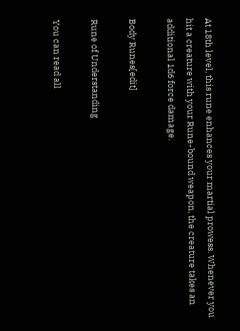At 18th level, this rune enhances your martial prowess. Whenever you hit a creature with your Rune-bound weapon, the creature takes an additional 1d6 force damage.

Body Runes[edit]

Rune of Understanding

You can read all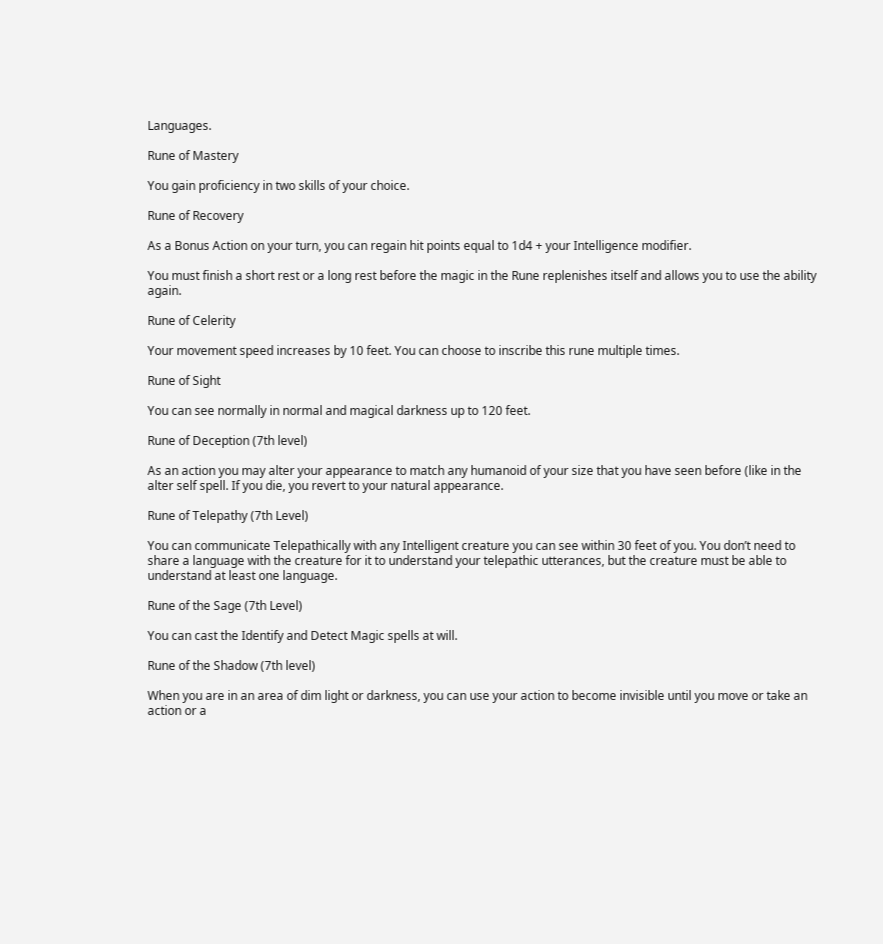Languages.

Rune of Mastery

You gain proficiency in two skills of your choice.

Rune of Recovery

As a Bonus Action on your turn, you can regain hit points equal to 1d4 + your Intelligence modifier.

You must finish a short rest or a long rest before the magic in the Rune replenishes itself and allows you to use the ability again.

Rune of Celerity

Your movement speed increases by 10 feet. You can choose to inscribe this rune multiple times.

Rune of Sight

You can see normally in normal and magical darkness up to 120 feet.

Rune of Deception (7th level)

As an action you may alter your appearance to match any humanoid of your size that you have seen before (like in the alter self spell. If you die, you revert to your natural appearance.

Rune of Telepathy (7th Level)

You can communicate Telepathically with any Intelligent creature you can see within 30 feet of you. You don’t need to share a language with the creature for it to understand your telepathic utterances, but the creature must be able to understand at least one language.

Rune of the Sage (7th Level)

You can cast the Identify and Detect Magic spells at will.

Rune of the Shadow (7th level)

When you are in an area of dim light or darkness, you can use your action to become invisible until you move or take an action or a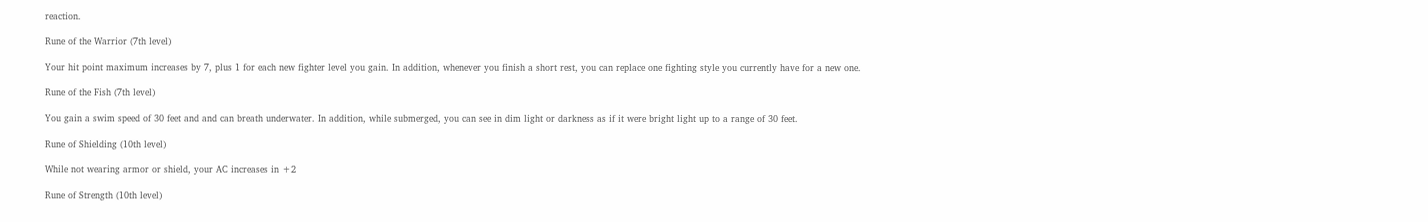reaction.

Rune of the Warrior (7th level)

Your hit point maximum increases by 7, plus 1 for each new fighter level you gain. In addition, whenever you finish a short rest, you can replace one fighting style you currently have for a new one.

Rune of the Fish (7th level)

You gain a swim speed of 30 feet and and can breath underwater. In addition, while submerged, you can see in dim light or darkness as if it were bright light up to a range of 30 feet.

Rune of Shielding (10th level)

While not wearing armor or shield, your AC increases in +2

Rune of Strength (10th level)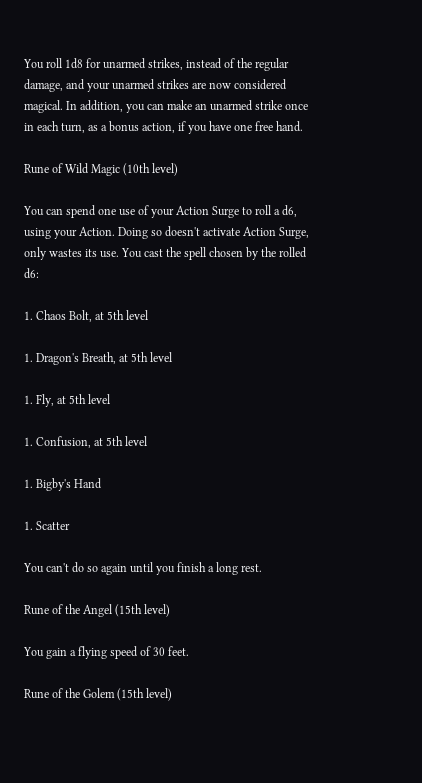You roll 1d8 for unarmed strikes, instead of the regular damage, and your unarmed strikes are now considered magical. In addition, you can make an unarmed strike once in each turn, as a bonus action, if you have one free hand.

Rune of Wild Magic (10th level)

You can spend one use of your Action Surge to roll a d6, using your Action. Doing so doesn't activate Action Surge, only wastes its use. You cast the spell chosen by the rolled d6:

1. Chaos Bolt, at 5th level

1. Dragon's Breath, at 5th level

1. Fly, at 5th level

1. Confusion, at 5th level

1. Bigby's Hand

1. Scatter

You can't do so again until you finish a long rest.

Rune of the Angel (15th level)

You gain a flying speed of 30 feet.

Rune of the Golem (15th level)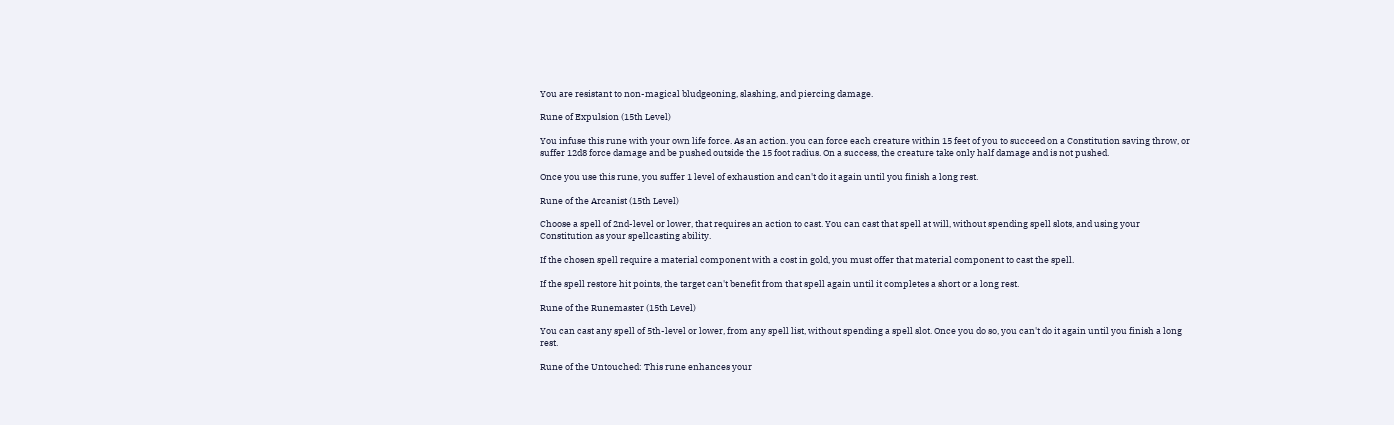You are resistant to non-magical bludgeoning, slashing, and piercing damage.

Rune of Expulsion (15th Level)

You infuse this rune with your own life force. As an action. you can force each creature within 15 feet of you to succeed on a Constitution saving throw, or suffer 12d8 force damage and be pushed outside the 15 foot radius. On a success, the creature take only half damage and is not pushed.

Once you use this rune, you suffer 1 level of exhaustion and can't do it again until you finish a long rest.

Rune of the Arcanist (15th Level)

Choose a spell of 2nd-level or lower, that requires an action to cast. You can cast that spell at will, without spending spell slots, and using your Constitution as your spellcasting ability.

If the chosen spell require a material component with a cost in gold, you must offer that material component to cast the spell.

If the spell restore hit points, the target can't benefit from that spell again until it completes a short or a long rest.

Rune of the Runemaster (15th Level)

You can cast any spell of 5th-level or lower, from any spell list, without spending a spell slot. Once you do so, you can't do it again until you finish a long rest.

Rune of the Untouched: This rune enhances your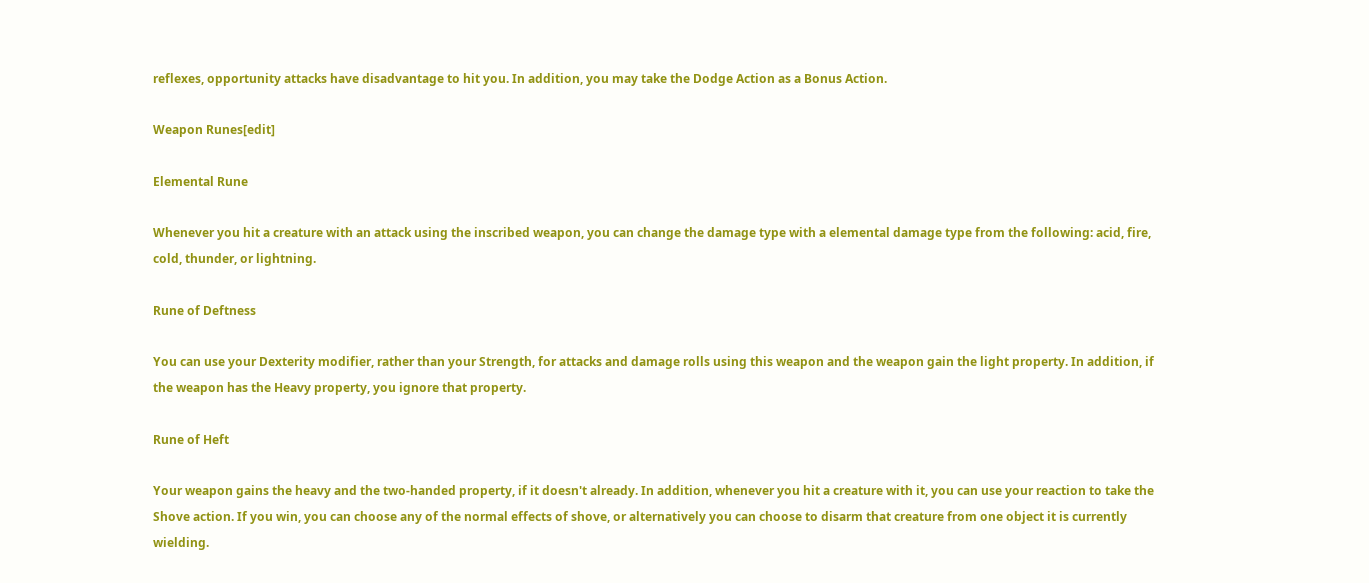reflexes, opportunity attacks have disadvantage to hit you. In addition, you may take the Dodge Action as a Bonus Action.

Weapon Runes[edit]

Elemental Rune

Whenever you hit a creature with an attack using the inscribed weapon, you can change the damage type with a elemental damage type from the following: acid, fire, cold, thunder, or lightning.

Rune of Deftness

You can use your Dexterity modifier, rather than your Strength, for attacks and damage rolls using this weapon and the weapon gain the light property. In addition, if the weapon has the Heavy property, you ignore that property.

Rune of Heft

Your weapon gains the heavy and the two-handed property, if it doesn't already. In addition, whenever you hit a creature with it, you can use your reaction to take the Shove action. If you win, you can choose any of the normal effects of shove, or alternatively you can choose to disarm that creature from one object it is currently wielding.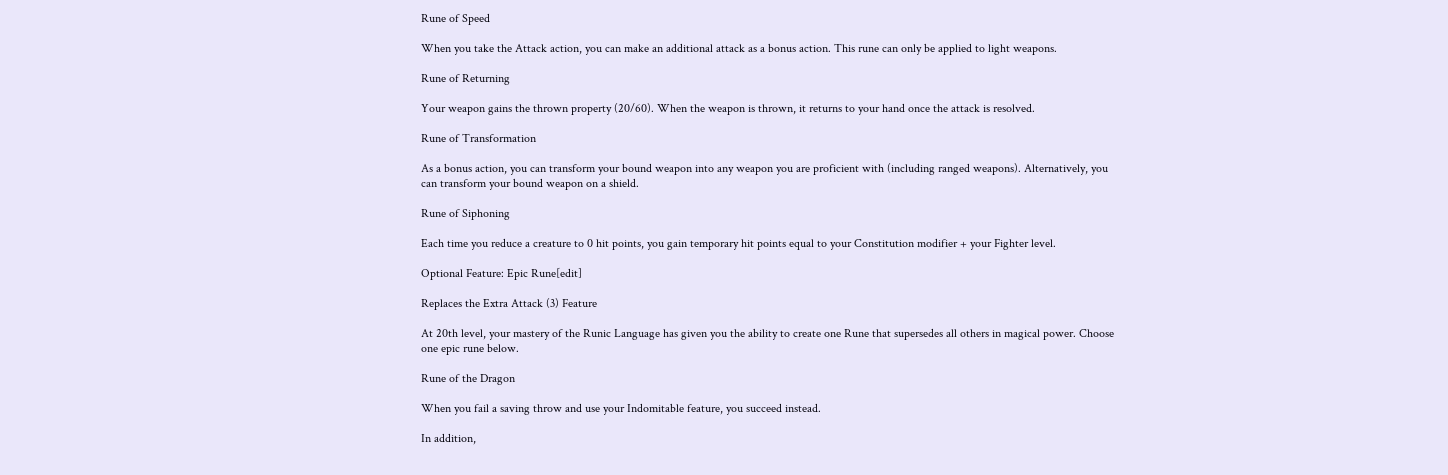Rune of Speed

When you take the Attack action, you can make an additional attack as a bonus action. This rune can only be applied to light weapons.

Rune of Returning

Your weapon gains the thrown property (20/60). When the weapon is thrown, it returns to your hand once the attack is resolved.

Rune of Transformation

As a bonus action, you can transform your bound weapon into any weapon you are proficient with (including ranged weapons). Alternatively, you can transform your bound weapon on a shield.

Rune of Siphoning

Each time you reduce a creature to 0 hit points, you gain temporary hit points equal to your Constitution modifier + your Fighter level.

Optional Feature: Epic Rune[edit]

Replaces the Extra Attack (3) Feature

At 20th level, your mastery of the Runic Language has given you the ability to create one Rune that supersedes all others in magical power. Choose one epic rune below.

Rune of the Dragon

When you fail a saving throw and use your Indomitable feature, you succeed instead.

In addition,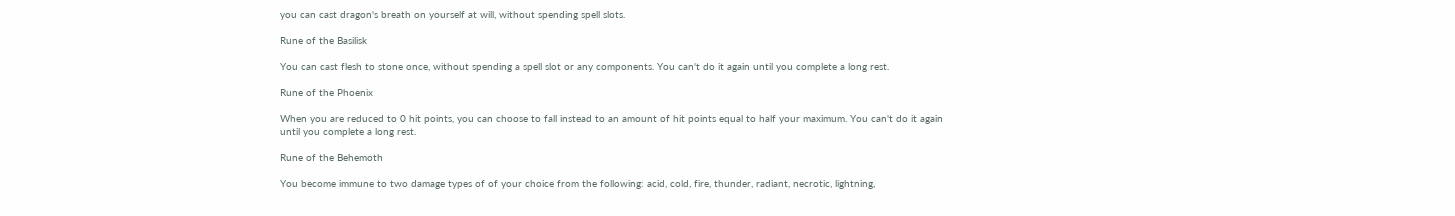you can cast dragon's breath on yourself at will, without spending spell slots.

Rune of the Basilisk

You can cast flesh to stone once, without spending a spell slot or any components. You can't do it again until you complete a long rest.

Rune of the Phoenix

When you are reduced to 0 hit points, you can choose to fall instead to an amount of hit points equal to half your maximum. You can't do it again until you complete a long rest.

Rune of the Behemoth

You become immune to two damage types of of your choice from the following: acid, cold, fire, thunder, radiant, necrotic, lightning,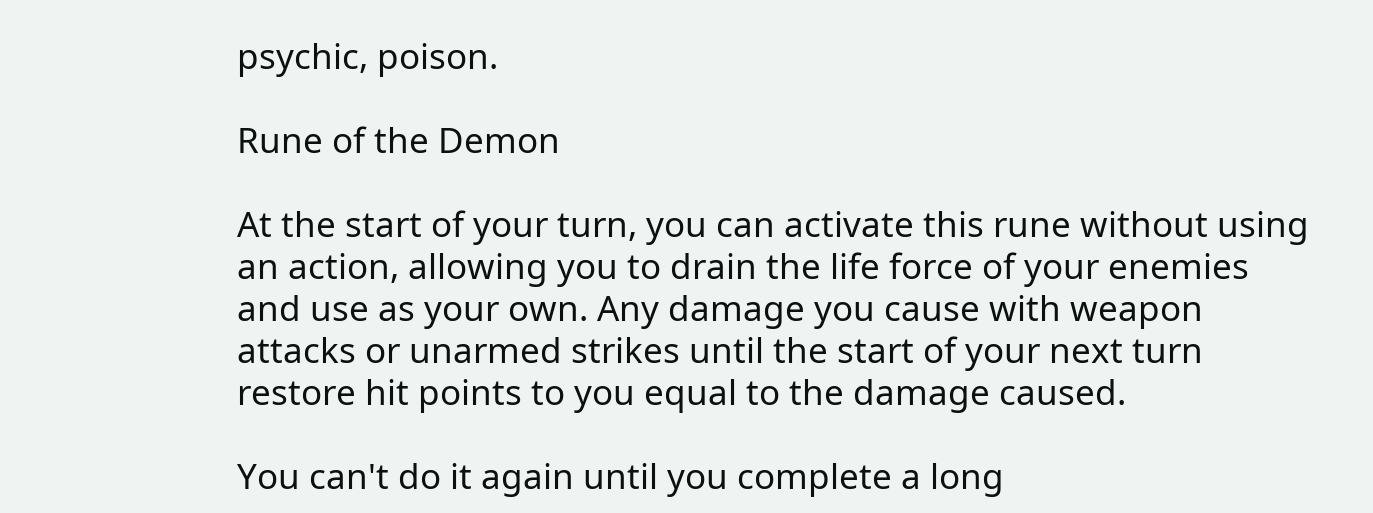psychic, poison.

Rune of the Demon

At the start of your turn, you can activate this rune without using an action, allowing you to drain the life force of your enemies and use as your own. Any damage you cause with weapon attacks or unarmed strikes until the start of your next turn restore hit points to you equal to the damage caused.

You can't do it again until you complete a long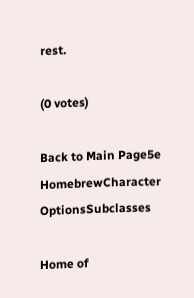rest.

(0 votes)

Back to Main Page5e HomebrewCharacter OptionsSubclasses

Home of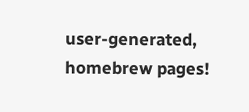user-generated,
homebrew pages!